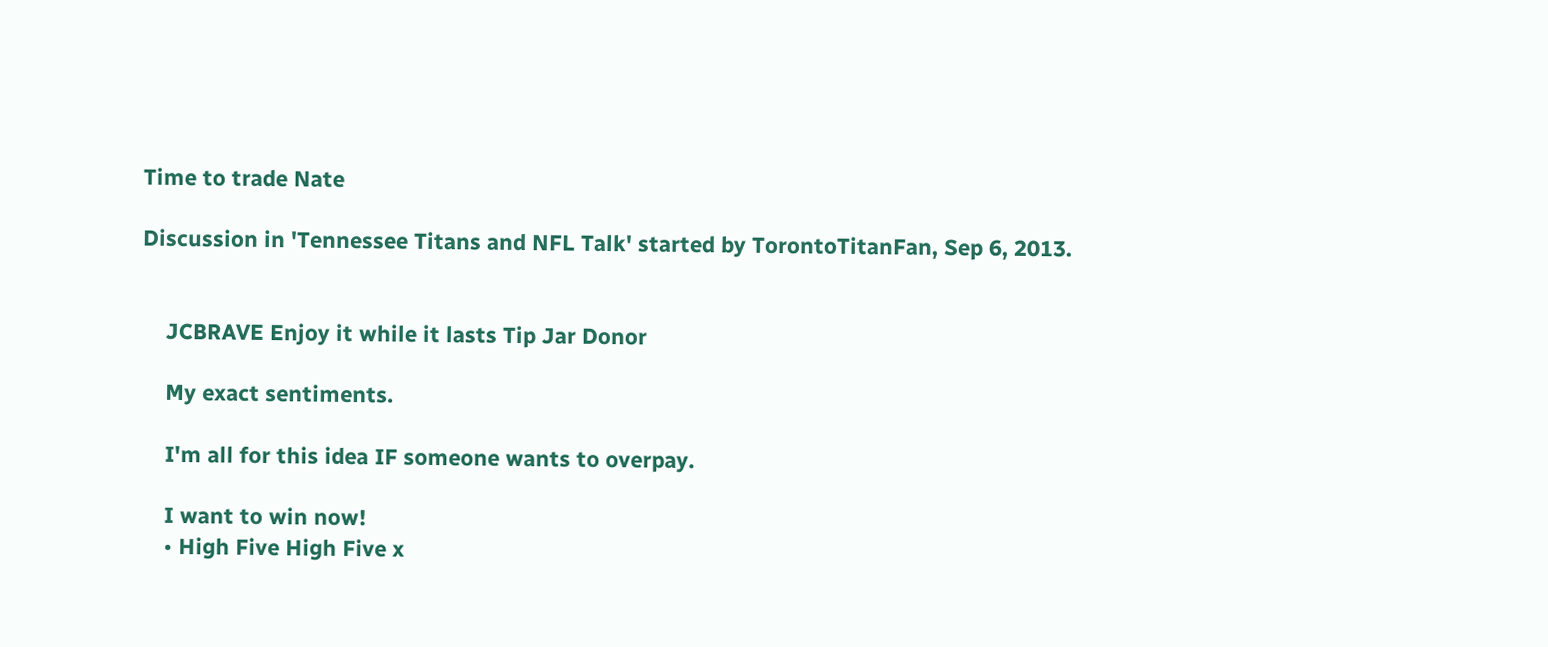Time to trade Nate

Discussion in 'Tennessee Titans and NFL Talk' started by TorontoTitanFan, Sep 6, 2013.


    JCBRAVE Enjoy it while it lasts Tip Jar Donor

    My exact sentiments.

    I'm all for this idea IF someone wants to overpay.

    I want to win now!
    • High Five High Five x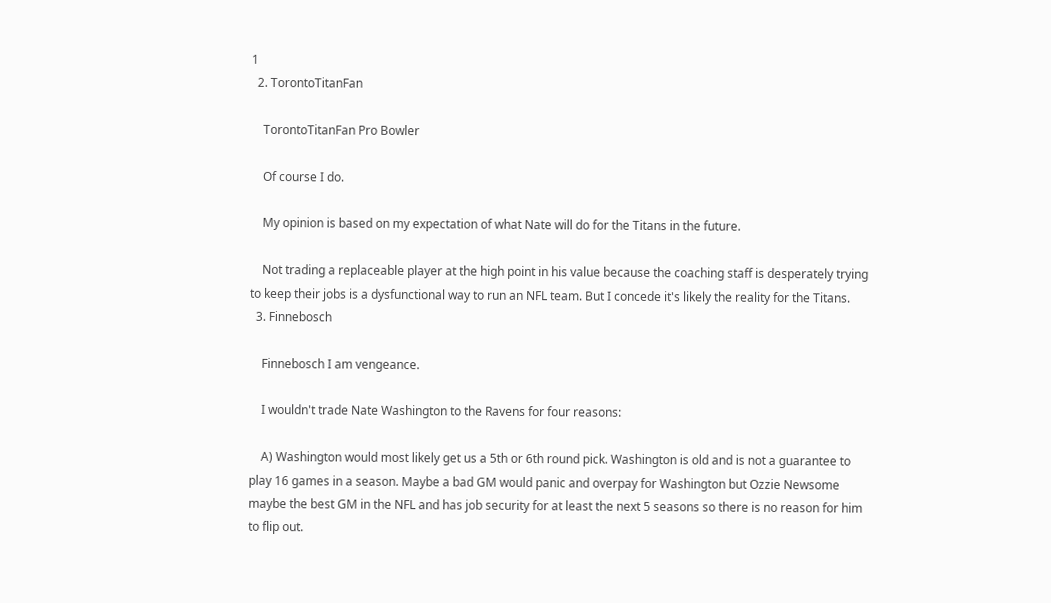1
  2. TorontoTitanFan

    TorontoTitanFan Pro Bowler

    Of course I do.

    My opinion is based on my expectation of what Nate will do for the Titans in the future.

    Not trading a replaceable player at the high point in his value because the coaching staff is desperately trying to keep their jobs is a dysfunctional way to run an NFL team. But I concede it's likely the reality for the Titans.
  3. Finnebosch

    Finnebosch I am vengeance.

    I wouldn't trade Nate Washington to the Ravens for four reasons:

    A) Washington would most likely get us a 5th or 6th round pick. Washington is old and is not a guarantee to play 16 games in a season. Maybe a bad GM would panic and overpay for Washington but Ozzie Newsome maybe the best GM in the NFL and has job security for at least the next 5 seasons so there is no reason for him to flip out.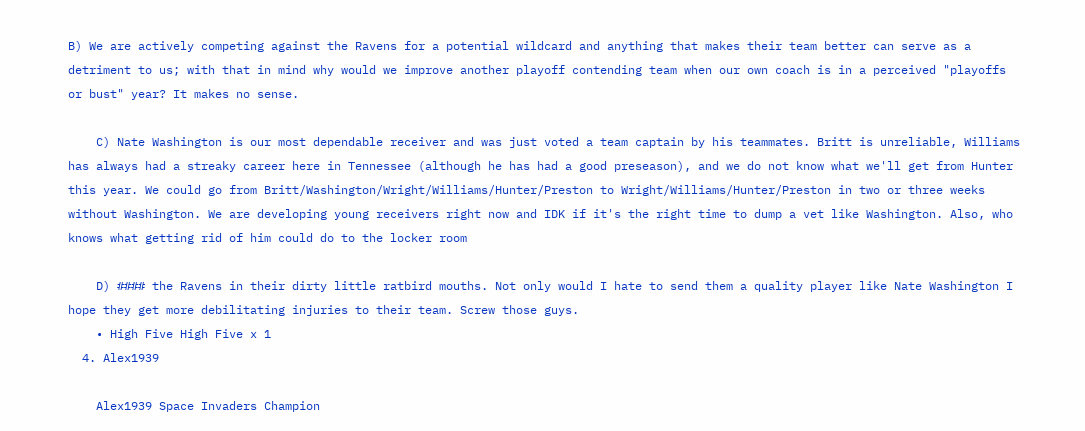B) We are actively competing against the Ravens for a potential wildcard and anything that makes their team better can serve as a detriment to us; with that in mind why would we improve another playoff contending team when our own coach is in a perceived "playoffs or bust" year? It makes no sense.

    C) Nate Washington is our most dependable receiver and was just voted a team captain by his teammates. Britt is unreliable, Williams has always had a streaky career here in Tennessee (although he has had a good preseason), and we do not know what we'll get from Hunter this year. We could go from Britt/Washington/Wright/Williams/Hunter/Preston to Wright/Williams/Hunter/Preston in two or three weeks without Washington. We are developing young receivers right now and IDK if it's the right time to dump a vet like Washington. Also, who knows what getting rid of him could do to the locker room

    D) #### the Ravens in their dirty little ratbird mouths. Not only would I hate to send them a quality player like Nate Washington I hope they get more debilitating injuries to their team. Screw those guys.
    • High Five High Five x 1
  4. Alex1939

    Alex1939 Space Invaders Champion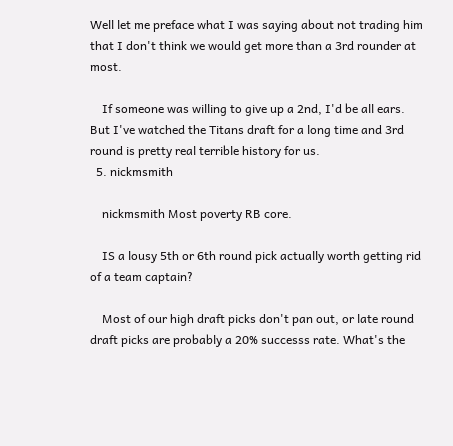Well let me preface what I was saying about not trading him that I don't think we would get more than a 3rd rounder at most.

    If someone was willing to give up a 2nd, I'd be all ears. But I've watched the Titans draft for a long time and 3rd round is pretty real terrible history for us.
  5. nickmsmith

    nickmsmith Most poverty RB core.

    IS a lousy 5th or 6th round pick actually worth getting rid of a team captain?

    Most of our high draft picks don't pan out, or late round draft picks are probably a 20% successs rate. What's the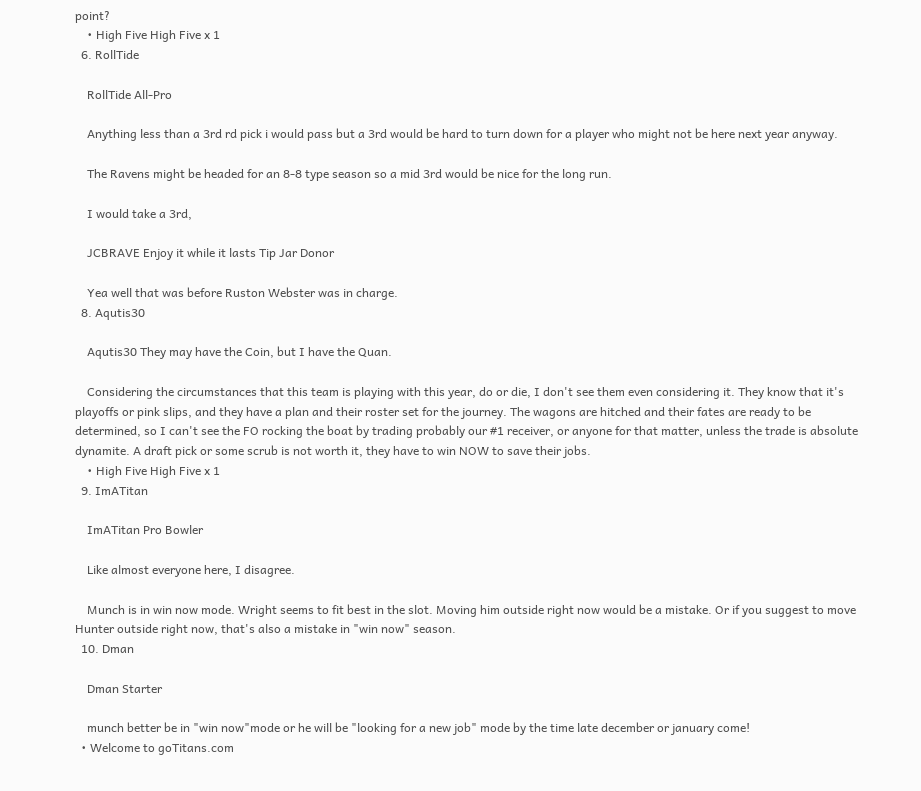point?
    • High Five High Five x 1
  6. RollTide

    RollTide All-Pro

    Anything less than a 3rd rd pick i would pass but a 3rd would be hard to turn down for a player who might not be here next year anyway.

    The Ravens might be headed for an 8-8 type season so a mid 3rd would be nice for the long run.

    I would take a 3rd,

    JCBRAVE Enjoy it while it lasts Tip Jar Donor

    Yea well that was before Ruston Webster was in charge.
  8. Aqutis30

    Aqutis30 They may have the Coin, but I have the Quan.

    Considering the circumstances that this team is playing with this year, do or die, I don't see them even considering it. They know that it's playoffs or pink slips, and they have a plan and their roster set for the journey. The wagons are hitched and their fates are ready to be determined, so I can't see the FO rocking the boat by trading probably our #1 receiver, or anyone for that matter, unless the trade is absolute dynamite. A draft pick or some scrub is not worth it, they have to win NOW to save their jobs.
    • High Five High Five x 1
  9. ImATitan

    ImATitan Pro Bowler

    Like almost everyone here, I disagree.

    Munch is in win now mode. Wright seems to fit best in the slot. Moving him outside right now would be a mistake. Or if you suggest to move Hunter outside right now, that's also a mistake in "win now" season.
  10. Dman

    Dman Starter

    munch better be in "win now"mode or he will be "looking for a new job" mode by the time late december or january come!
  • Welcome to goTitans.com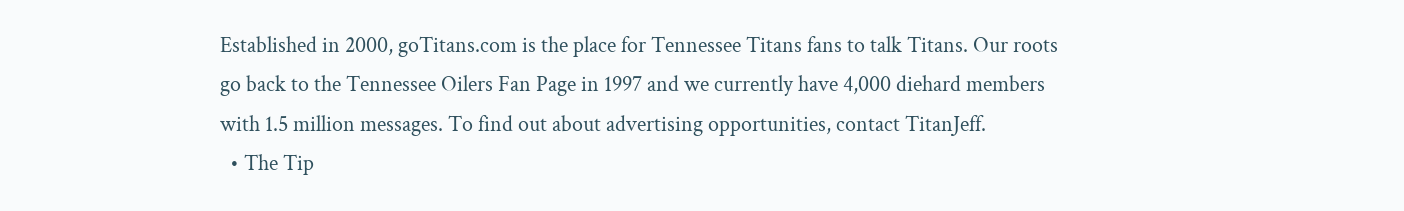Established in 2000, goTitans.com is the place for Tennessee Titans fans to talk Titans. Our roots go back to the Tennessee Oilers Fan Page in 1997 and we currently have 4,000 diehard members with 1.5 million messages. To find out about advertising opportunities, contact TitanJeff.
  • The Tip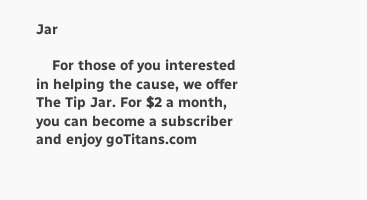Jar

    For those of you interested in helping the cause, we offer The Tip Jar. For $2 a month, you can become a subscriber and enjoy goTitans.com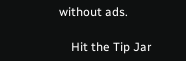without ads.

    Hit the Tip Jar